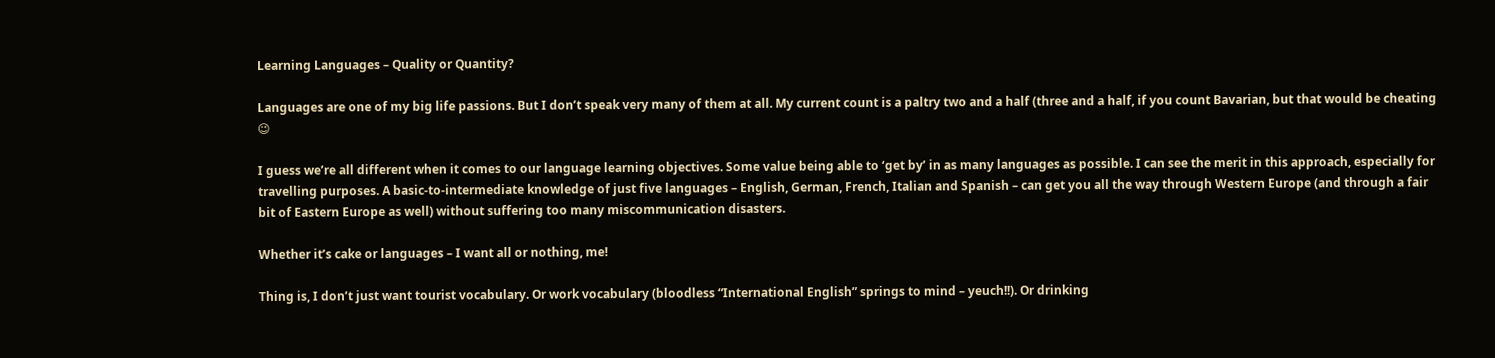Learning Languages – Quality or Quantity?

Languages are one of my big life passions. But I don’t speak very many of them at all. My current count is a paltry two and a half (three and a half, if you count Bavarian, but that would be cheating 😉

I guess we’re all different when it comes to our language learning objectives. Some value being able to ‘get by’ in as many languages as possible. I can see the merit in this approach, especially for travelling purposes. A basic-to-intermediate knowledge of just five languages – English, German, French, Italian and Spanish – can get you all the way through Western Europe (and through a fair bit of Eastern Europe as well) without suffering too many miscommunication disasters.

Whether it’s cake or languages – I want all or nothing, me!

Thing is, I don’t just want tourist vocabulary. Or work vocabulary (bloodless “International English” springs to mind – yeuch!!). Or drinking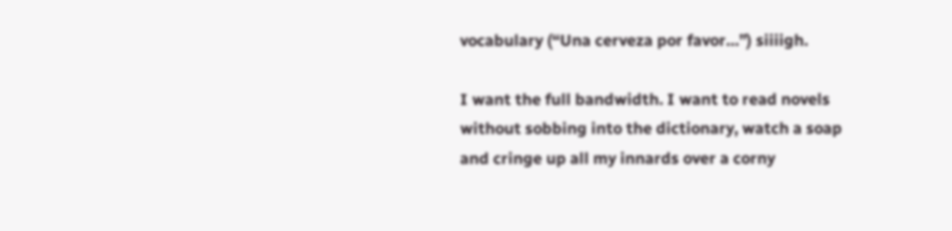vocabulary (“Una cerveza por favor…”) siiiigh.

I want the full bandwidth. I want to read novels without sobbing into the dictionary, watch a soap and cringe up all my innards over a corny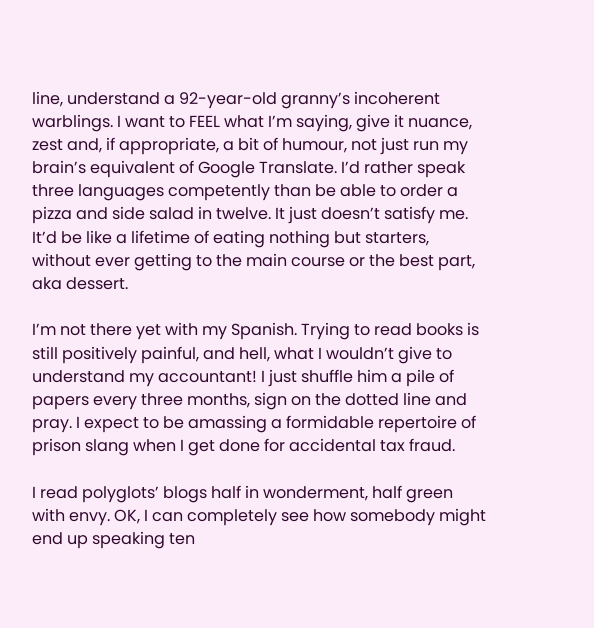line, understand a 92-year-old granny’s incoherent warblings. I want to FEEL what I’m saying, give it nuance, zest and, if appropriate, a bit of humour, not just run my brain’s equivalent of Google Translate. I’d rather speak three languages competently than be able to order a pizza and side salad in twelve. It just doesn’t satisfy me. It’d be like a lifetime of eating nothing but starters, without ever getting to the main course or the best part, aka dessert.

I’m not there yet with my Spanish. Trying to read books is still positively painful, and hell, what I wouldn’t give to understand my accountant! I just shuffle him a pile of papers every three months, sign on the dotted line and pray. I expect to be amassing a formidable repertoire of prison slang when I get done for accidental tax fraud.

I read polyglots’ blogs half in wonderment, half green with envy. OK, I can completely see how somebody might end up speaking ten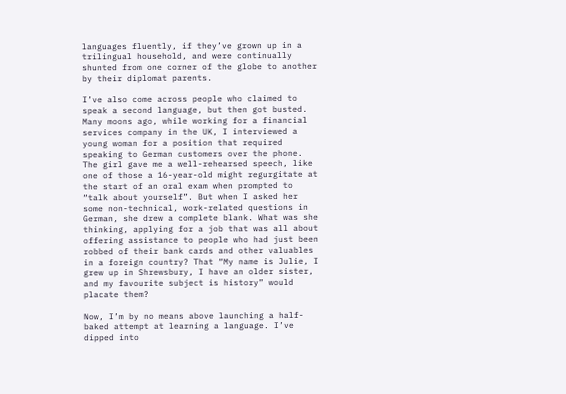languages fluently, if they’ve grown up in a trilingual household, and were continually shunted from one corner of the globe to another by their diplomat parents.

I’ve also come across people who claimed to speak a second language, but then got busted. Many moons ago, while working for a financial services company in the UK, I interviewed a young woman for a position that required speaking to German customers over the phone. The girl gave me a well-rehearsed speech, like one of those a 16-year-old might regurgitate at the start of an oral exam when prompted to “talk about yourself”. But when I asked her some non-technical, work-related questions in German, she drew a complete blank. What was she thinking, applying for a job that was all about offering assistance to people who had just been robbed of their bank cards and other valuables in a foreign country? That “My name is Julie, I grew up in Shrewsbury, I have an older sister, and my favourite subject is history” would placate them?

Now, I’m by no means above launching a half-baked attempt at learning a language. I’ve dipped into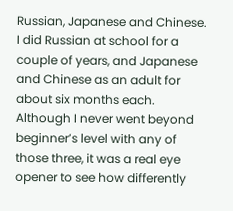Russian, Japanese and Chinese. I did Russian at school for a couple of years, and Japanese and Chinese as an adult for about six months each. Although I never went beyond beginner’s level with any of those three, it was a real eye opener to see how differently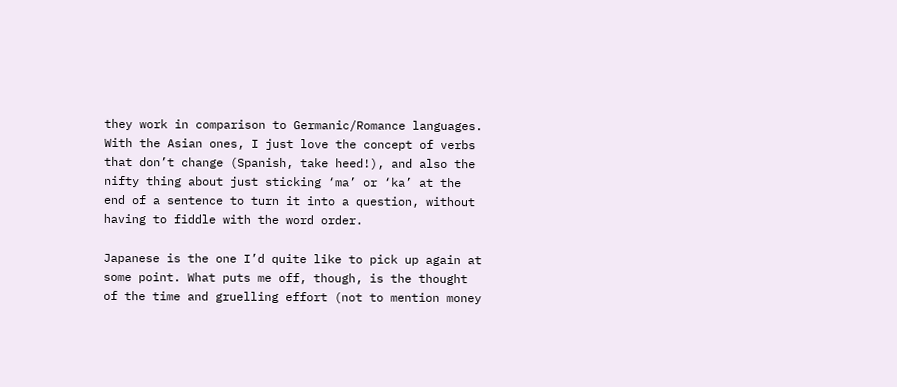they work in comparison to Germanic/Romance languages. With the Asian ones, I just love the concept of verbs that don’t change (Spanish, take heed!), and also the nifty thing about just sticking ‘ma’ or ‘ka’ at the end of a sentence to turn it into a question, without having to fiddle with the word order.

Japanese is the one I’d quite like to pick up again at some point. What puts me off, though, is the thought of the time and gruelling effort (not to mention money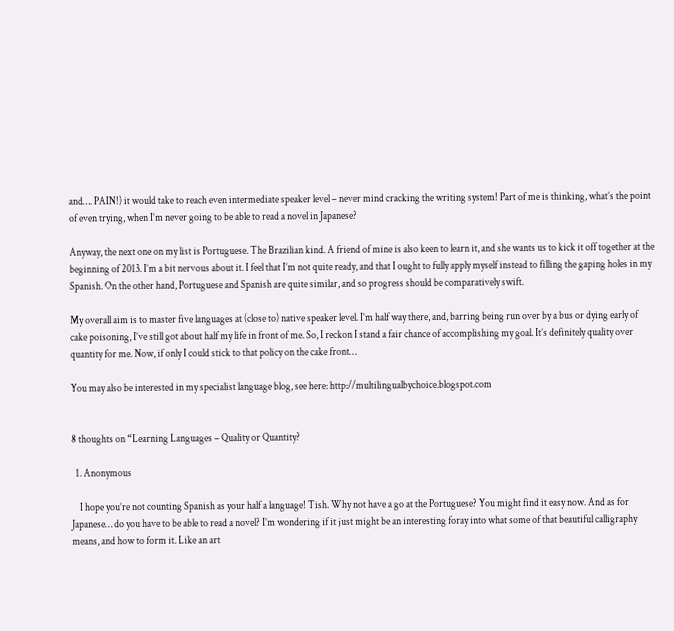and…. PAIN!) it would take to reach even intermediate speaker level – never mind cracking the writing system! Part of me is thinking, what’s the point of even trying, when I’m never going to be able to read a novel in Japanese?

Anyway, the next one on my list is Portuguese. The Brazilian kind. A friend of mine is also keen to learn it, and she wants us to kick it off together at the beginning of 2013. I’m a bit nervous about it. I feel that I’m not quite ready, and that I ought to fully apply myself instead to filling the gaping holes in my Spanish. On the other hand, Portuguese and Spanish are quite similar, and so progress should be comparatively swift.

My overall aim is to master five languages at (close to) native speaker level. I’m half way there, and, barring being run over by a bus or dying early of cake poisoning, I’ve still got about half my life in front of me. So, I reckon I stand a fair chance of accomplishing my goal. It’s definitely quality over quantity for me. Now, if only I could stick to that policy on the cake front…

You may also be interested in my specialist language blog, see here: http://multilingualbychoice.blogspot.com


8 thoughts on “Learning Languages – Quality or Quantity?

  1. Anonymous

    I hope you’re not counting Spanish as your half a language! Tish. Why not have a go at the Portuguese? You might find it easy now. And as for Japanese… do you have to be able to read a novel? I’m wondering if it just might be an interesting foray into what some of that beautiful calligraphy means, and how to form it. Like an art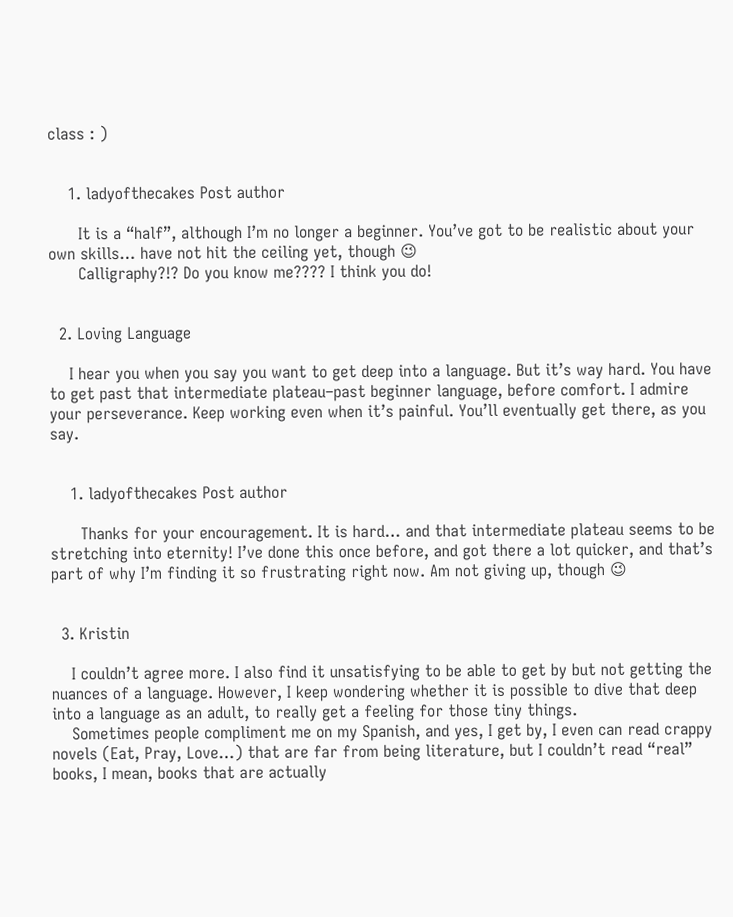class : )


    1. ladyofthecakes Post author

      It is a “half”, although I’m no longer a beginner. You’ve got to be realistic about your own skills… have not hit the ceiling yet, though 😉
      Calligraphy?!? Do you know me???? I think you do!


  2. Loving Language

    I hear you when you say you want to get deep into a language. But it’s way hard. You have to get past that intermediate plateau–past beginner language, before comfort. I admire your perseverance. Keep working even when it’s painful. You’ll eventually get there, as you say.


    1. ladyofthecakes Post author

      Thanks for your encouragement. It is hard… and that intermediate plateau seems to be stretching into eternity! I’ve done this once before, and got there a lot quicker, and that’s part of why I’m finding it so frustrating right now. Am not giving up, though 😉


  3. Kristin

    I couldn’t agree more. I also find it unsatisfying to be able to get by but not getting the nuances of a language. However, I keep wondering whether it is possible to dive that deep into a language as an adult, to really get a feeling for those tiny things.
    Sometimes people compliment me on my Spanish, and yes, I get by, I even can read crappy novels (Eat, Pray, Love…) that are far from being literature, but I couldn’t read “real” books, I mean, books that are actually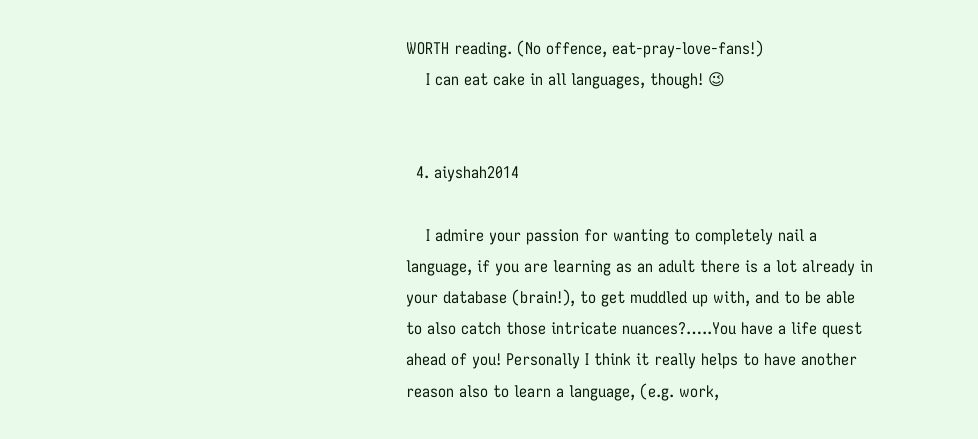WORTH reading. (No offence, eat-pray-love-fans!)
    I can eat cake in all languages, though! 😉


  4. aiyshah2014

    I admire your passion for wanting to completely nail a language, if you are learning as an adult there is a lot already in your database (brain!), to get muddled up with, and to be able to also catch those intricate nuances?…..You have a life quest ahead of you! Personally I think it really helps to have another reason also to learn a language, (e.g. work,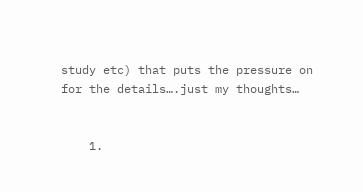study etc) that puts the pressure on for the details….just my thoughts…


    1.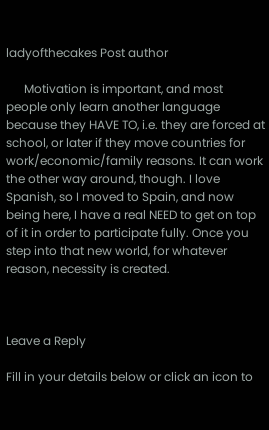ladyofthecakes Post author

      Motivation is important, and most people only learn another language because they HAVE TO, i.e. they are forced at school, or later if they move countries for work/economic/family reasons. It can work the other way around, though. I love Spanish, so I moved to Spain, and now being here, I have a real NEED to get on top of it in order to participate fully. Once you step into that new world, for whatever reason, necessity is created.



Leave a Reply

Fill in your details below or click an icon to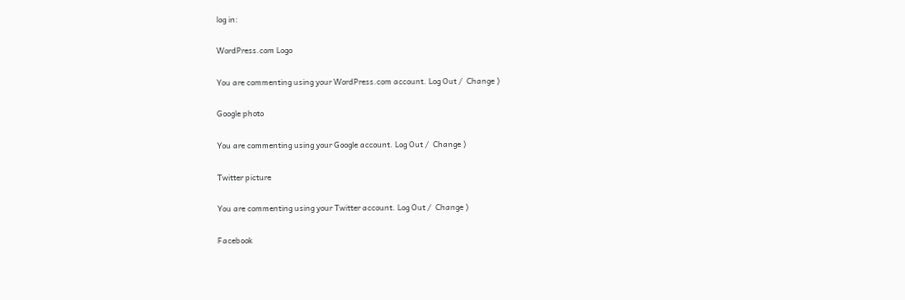log in:

WordPress.com Logo

You are commenting using your WordPress.com account. Log Out /  Change )

Google photo

You are commenting using your Google account. Log Out /  Change )

Twitter picture

You are commenting using your Twitter account. Log Out /  Change )

Facebook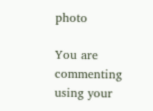photo

You are commenting using your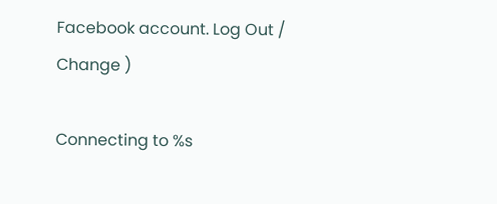Facebook account. Log Out /  Change )

Connecting to %s